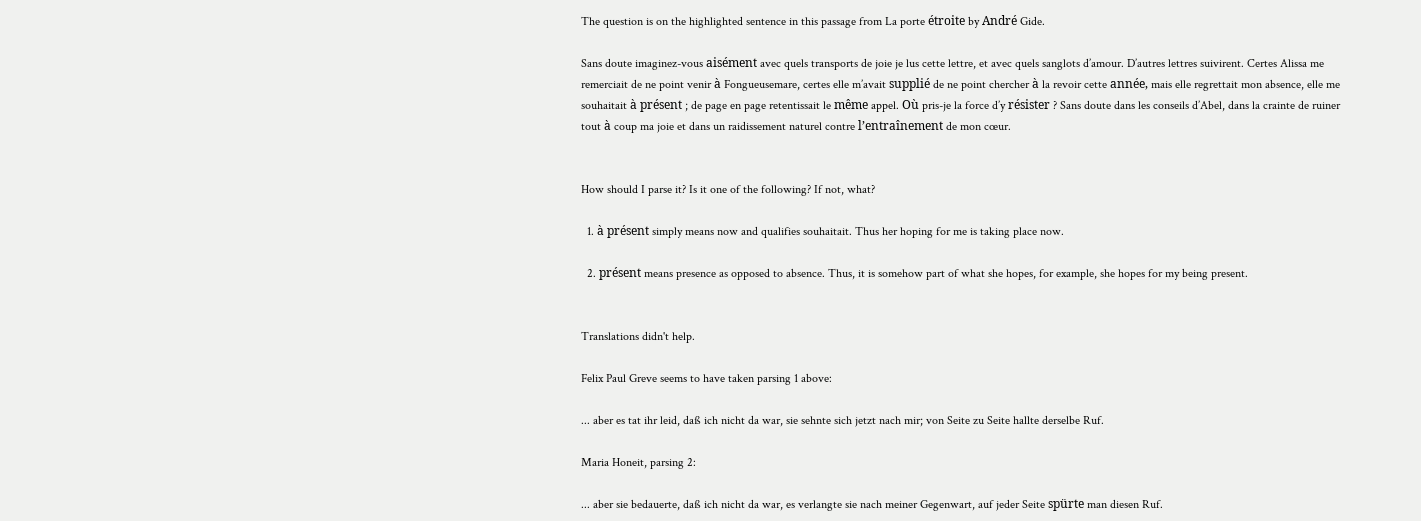The question is on the highlighted sentence in this passage from La porte étroite by André Gide.

Sans doute imaginez-vous aisément avec quels transports de joie je lus cette lettre, et avec quels sanglots d’amour. D’autres lettres suivirent. Certes Alissa me remerciait de ne point venir à Fongueusemare, certes elle m’avait supplié de ne point chercher à la revoir cette année, mais elle regrettait mon absence, elle me souhaitait à présent ; de page en page retentissait le même appel. Où pris-je la force d’y résister ? Sans doute dans les conseils d’Abel, dans la crainte de ruiner tout à coup ma joie et dans un raidissement naturel contre l’entraînement de mon cœur.


How should I parse it? Is it one of the following? If not, what?

  1. à présent simply means now and qualifies souhaitait. Thus her hoping for me is taking place now.

  2. présent means presence as opposed to absence. Thus, it is somehow part of what she hopes, for example, she hopes for my being present.


Translations didn't help.

Felix Paul Greve seems to have taken parsing 1 above:

... aber es tat ihr leid, daß ich nicht da war, sie sehnte sich jetzt nach mir; von Seite zu Seite hallte derselbe Ruf.

Maria Honeit, parsing 2:

... aber sie bedauerte, daß ich nicht da war, es verlangte sie nach meiner Gegenwart, auf jeder Seite spürte man diesen Ruf.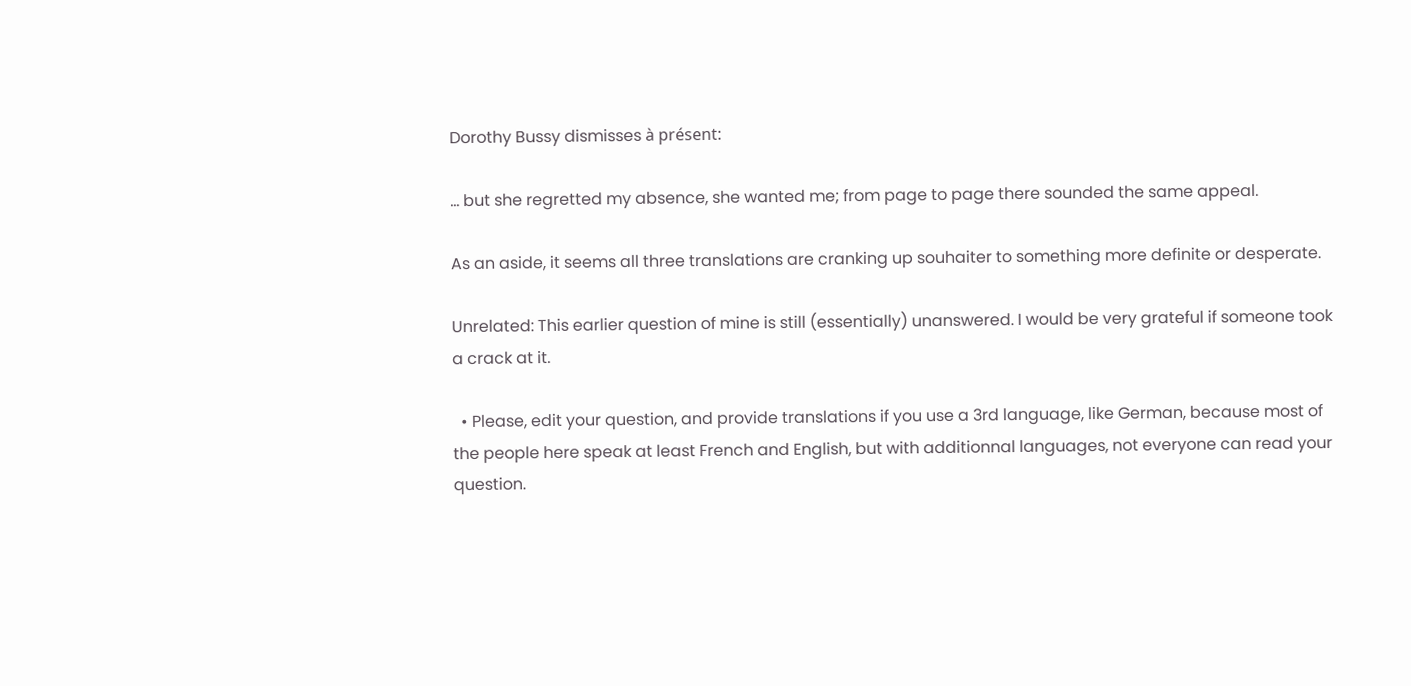Dorothy Bussy dismisses à présent:

... but she regretted my absence, she wanted me; from page to page there sounded the same appeal.

As an aside, it seems all three translations are cranking up souhaiter to something more definite or desperate.

Unrelated: This earlier question of mine is still (essentially) unanswered. I would be very grateful if someone took a crack at it.

  • Please, edit your question, and provide translations if you use a 3rd language, like German, because most of the people here speak at least French and English, but with additionnal languages, not everyone can read your question.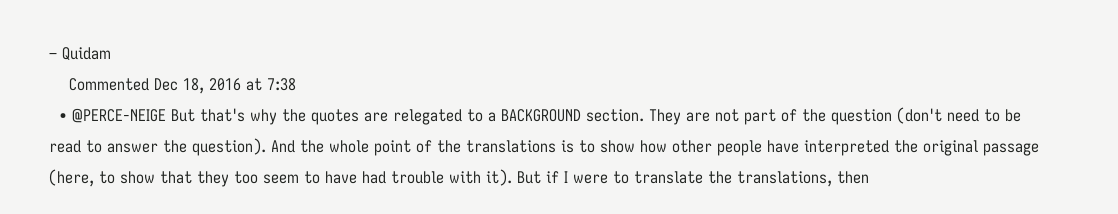– Quidam
    Commented Dec 18, 2016 at 7:38
  • @PERCE-NEIGE But that's why the quotes are relegated to a BACKGROUND section. They are not part of the question (don't need to be read to answer the question). And the whole point of the translations is to show how other people have interpreted the original passage (here, to show that they too seem to have had trouble with it). But if I were to translate the translations, then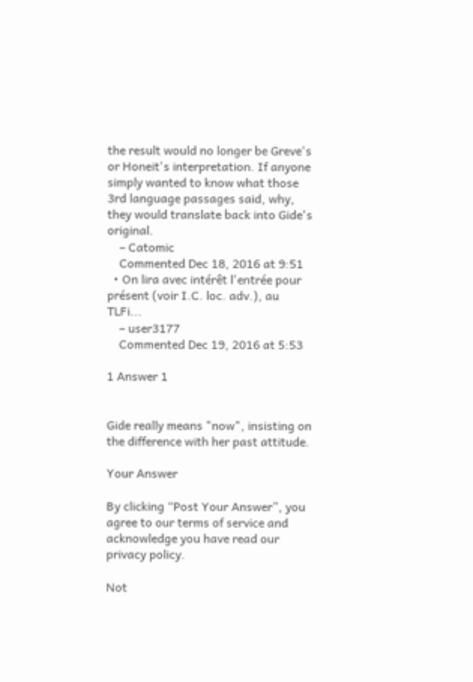the result would no longer be Greve's or Honeit's interpretation. If anyone simply wanted to know what those 3rd language passages said, why, they would translate back into Gide's original.
    – Catomic
    Commented Dec 18, 2016 at 9:51
  • On lira avec intérêt l'entrée pour présent (voir I.C. loc. adv.), au TLFi...
    – user3177
    Commented Dec 19, 2016 at 5:53

1 Answer 1


Gide really means "now", insisting on the difference with her past attitude.

Your Answer

By clicking “Post Your Answer”, you agree to our terms of service and acknowledge you have read our privacy policy.

Not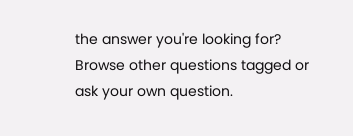the answer you're looking for? Browse other questions tagged or ask your own question.